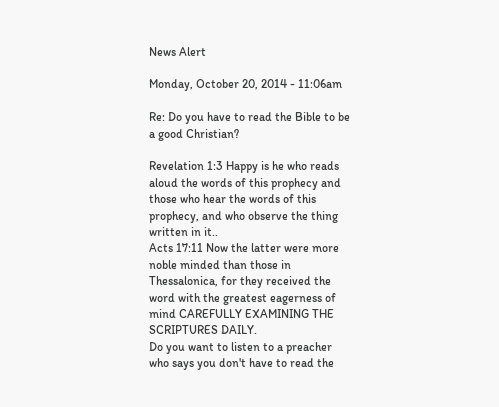News Alert

Monday, October 20, 2014 - 11:06am

Re: Do you have to read the Bible to be a good Christian?

Revelation 1:3 Happy is he who reads aloud the words of this prophecy and those who hear the words of this prophecy, and who observe the thing written in it..
Acts 17:11 Now the latter were more noble minded than those in Thessalonica, for they received the word with the greatest eagerness of mind CAREFULLY EXAMINING THE SCRIPTURES DAILY.
Do you want to listen to a preacher who says you don't have to read the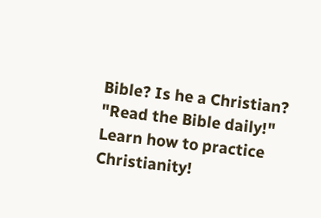Bible? Is he a Christian? "Read the Bible daily!" Learn how to practice Christianity!